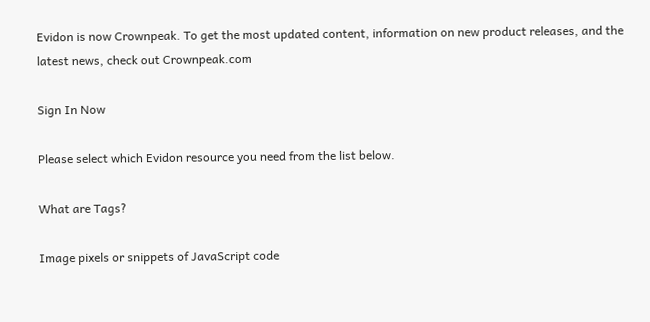Evidon is now Crownpeak. To get the most updated content, information on new product releases, and the latest news, check out Crownpeak.com

Sign In Now

Please select which Evidon resource you need from the list below.

What are Tags?

Image pixels or snippets of JavaScript code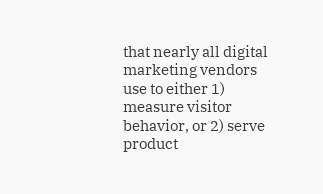that nearly all digital marketing vendors use to either 1) measure visitor behavior, or 2) serve product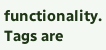functionality. Tags are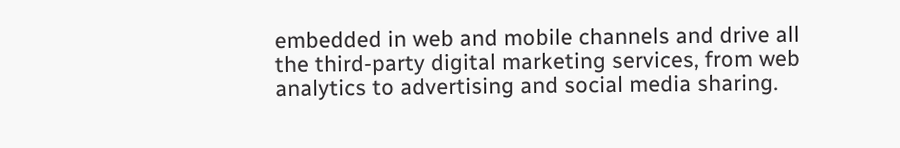embedded in web and mobile channels and drive all the third-party digital marketing services, from web analytics to advertising and social media sharing.